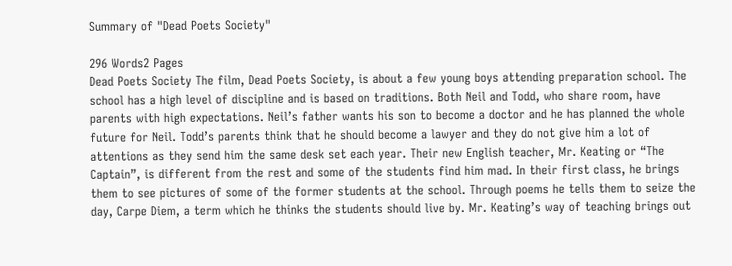Summary of "Dead Poets Society"

296 Words2 Pages
Dead Poets Society The film, Dead Poets Society, is about a few young boys attending preparation school. The school has a high level of discipline and is based on traditions. Both Neil and Todd, who share room, have parents with high expectations. Neil’s father wants his son to become a doctor and he has planned the whole future for Neil. Todd’s parents think that he should become a lawyer and they do not give him a lot of attentions as they send him the same desk set each year. Their new English teacher, Mr. Keating or “The Captain”, is different from the rest and some of the students find him mad. In their first class, he brings them to see pictures of some of the former students at the school. Through poems he tells them to seize the day, Carpe Diem, a term which he thinks the students should live by. Mr. Keating’s way of teaching brings out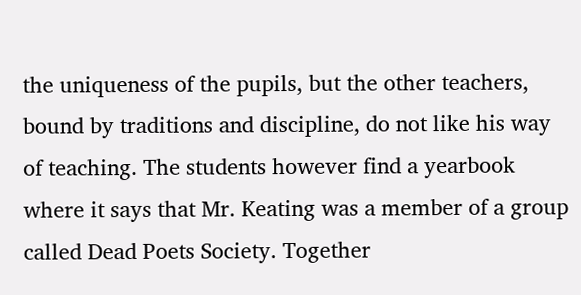the uniqueness of the pupils, but the other teachers, bound by traditions and discipline, do not like his way of teaching. The students however find a yearbook where it says that Mr. Keating was a member of a group called Dead Poets Society. Together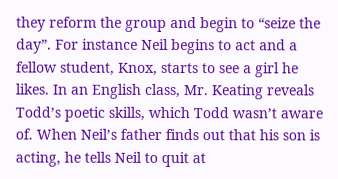they reform the group and begin to “seize the day”. For instance Neil begins to act and a fellow student, Knox, starts to see a girl he likes. In an English class, Mr. Keating reveals Todd’s poetic skills, which Todd wasn’t aware of. When Neil’s father finds out that his son is acting, he tells Neil to quit at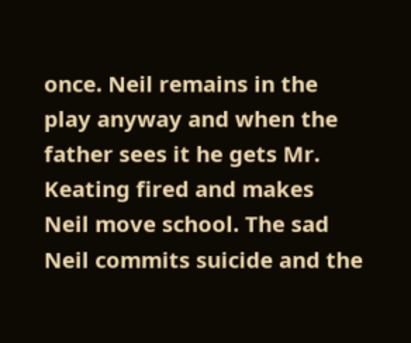once. Neil remains in the play anyway and when the father sees it he gets Mr. Keating fired and makes Neil move school. The sad Neil commits suicide and the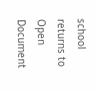school returns to
Open Document